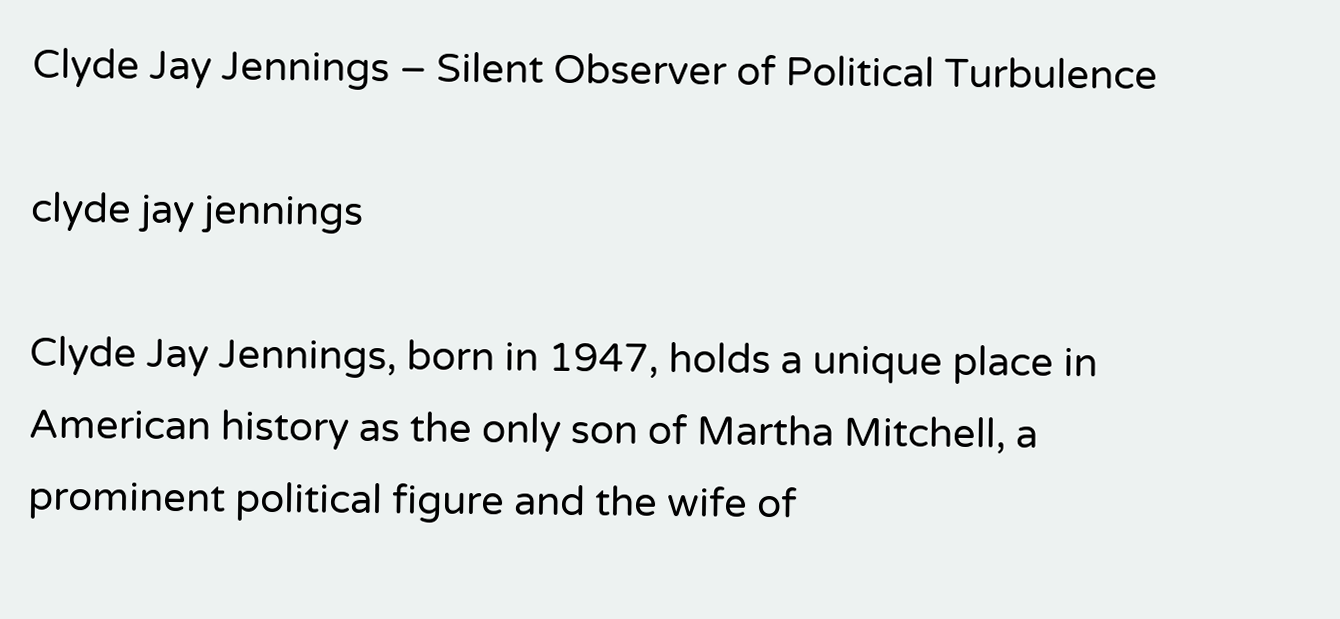Clyde Jay Jennings – Silent Observer of Political Turbulence

clyde jay jennings

Clyde Jay Jennings, born in 1947, holds a unique place in American history as the only son of Martha Mitchell, a prominent political figure and the wife of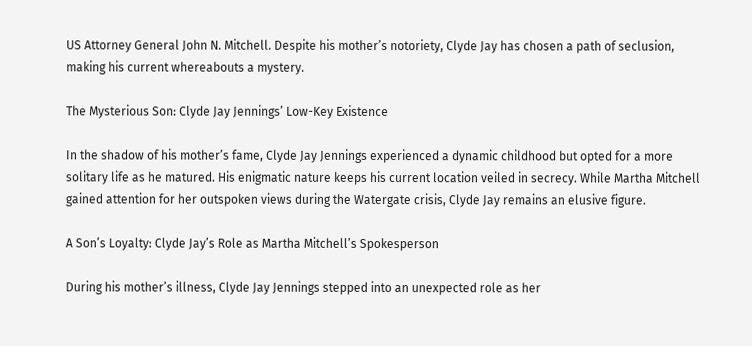US Attorney General John N. Mitchell. Despite his mother’s notoriety, Clyde Jay has chosen a path of seclusion, making his current whereabouts a mystery.

The Mysterious Son: Clyde Jay Jennings’ Low-Key Existence

In the shadow of his mother’s fame, Clyde Jay Jennings experienced a dynamic childhood but opted for a more solitary life as he matured. His enigmatic nature keeps his current location veiled in secrecy. While Martha Mitchell gained attention for her outspoken views during the Watergate crisis, Clyde Jay remains an elusive figure.

A Son’s Loyalty: Clyde Jay’s Role as Martha Mitchell’s Spokesperson

During his mother’s illness, Clyde Jay Jennings stepped into an unexpected role as her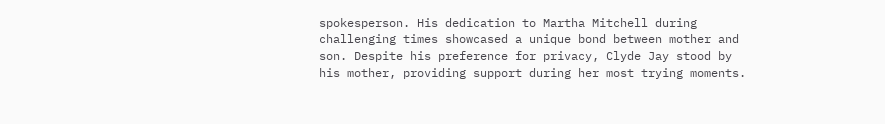spokesperson. His dedication to Martha Mitchell during challenging times showcased a unique bond between mother and son. Despite his preference for privacy, Clyde Jay stood by his mother, providing support during her most trying moments.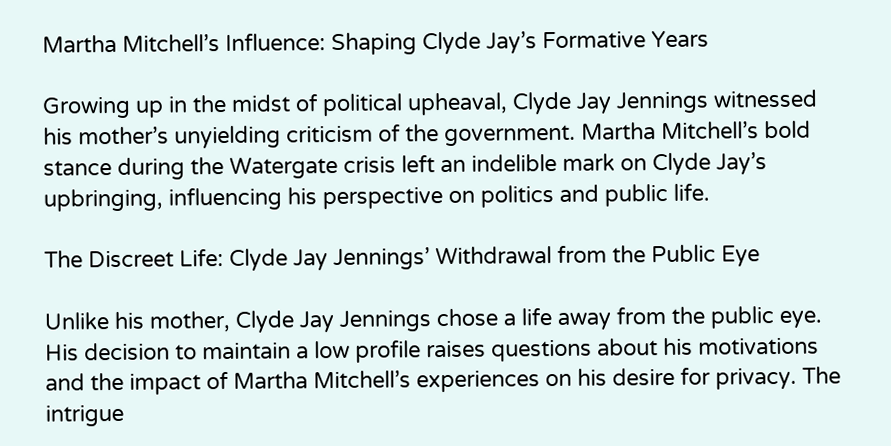Martha Mitchell’s Influence: Shaping Clyde Jay’s Formative Years

Growing up in the midst of political upheaval, Clyde Jay Jennings witnessed his mother’s unyielding criticism of the government. Martha Mitchell’s bold stance during the Watergate crisis left an indelible mark on Clyde Jay’s upbringing, influencing his perspective on politics and public life.

The Discreet Life: Clyde Jay Jennings’ Withdrawal from the Public Eye

Unlike his mother, Clyde Jay Jennings chose a life away from the public eye. His decision to maintain a low profile raises questions about his motivations and the impact of Martha Mitchell’s experiences on his desire for privacy. The intrigue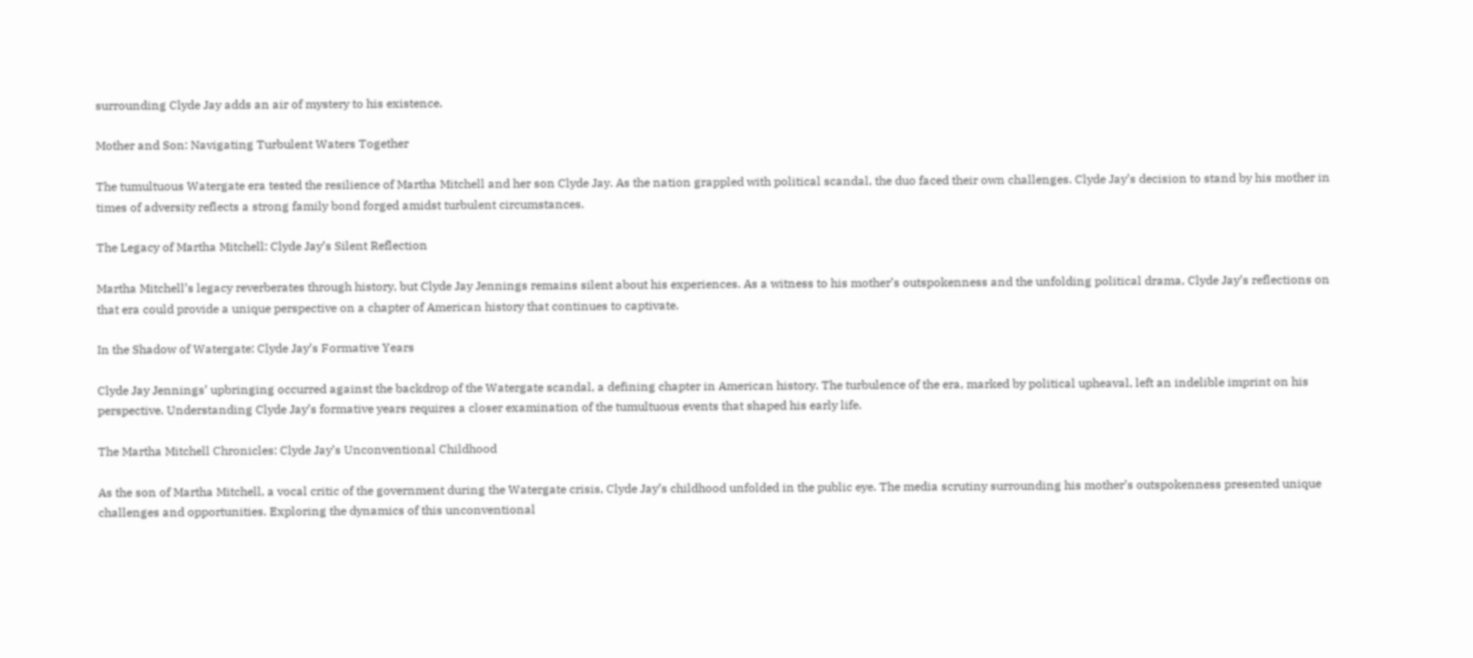surrounding Clyde Jay adds an air of mystery to his existence.

Mother and Son: Navigating Turbulent Waters Together

The tumultuous Watergate era tested the resilience of Martha Mitchell and her son Clyde Jay. As the nation grappled with political scandal, the duo faced their own challenges. Clyde Jay’s decision to stand by his mother in times of adversity reflects a strong family bond forged amidst turbulent circumstances.

The Legacy of Martha Mitchell: Clyde Jay’s Silent Reflection

Martha Mitchell’s legacy reverberates through history, but Clyde Jay Jennings remains silent about his experiences. As a witness to his mother’s outspokenness and the unfolding political drama, Clyde Jay’s reflections on that era could provide a unique perspective on a chapter of American history that continues to captivate.

In the Shadow of Watergate: Clyde Jay’s Formative Years

Clyde Jay Jennings’ upbringing occurred against the backdrop of the Watergate scandal, a defining chapter in American history. The turbulence of the era, marked by political upheaval, left an indelible imprint on his perspective. Understanding Clyde Jay’s formative years requires a closer examination of the tumultuous events that shaped his early life.

The Martha Mitchell Chronicles: Clyde Jay’s Unconventional Childhood

As the son of Martha Mitchell, a vocal critic of the government during the Watergate crisis, Clyde Jay’s childhood unfolded in the public eye. The media scrutiny surrounding his mother’s outspokenness presented unique challenges and opportunities. Exploring the dynamics of this unconventional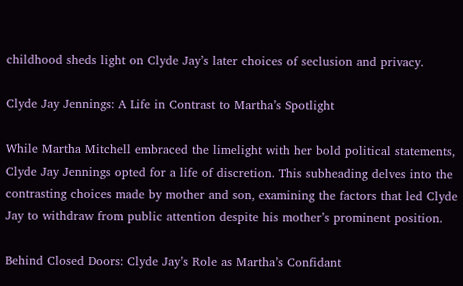childhood sheds light on Clyde Jay’s later choices of seclusion and privacy.

Clyde Jay Jennings: A Life in Contrast to Martha’s Spotlight

While Martha Mitchell embraced the limelight with her bold political statements, Clyde Jay Jennings opted for a life of discretion. This subheading delves into the contrasting choices made by mother and son, examining the factors that led Clyde Jay to withdraw from public attention despite his mother’s prominent position.

Behind Closed Doors: Clyde Jay’s Role as Martha’s Confidant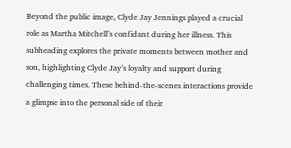Beyond the public image, Clyde Jay Jennings played a crucial role as Martha Mitchell’s confidant during her illness. This subheading explores the private moments between mother and son, highlighting Clyde Jay’s loyalty and support during challenging times. These behind-the-scenes interactions provide a glimpse into the personal side of their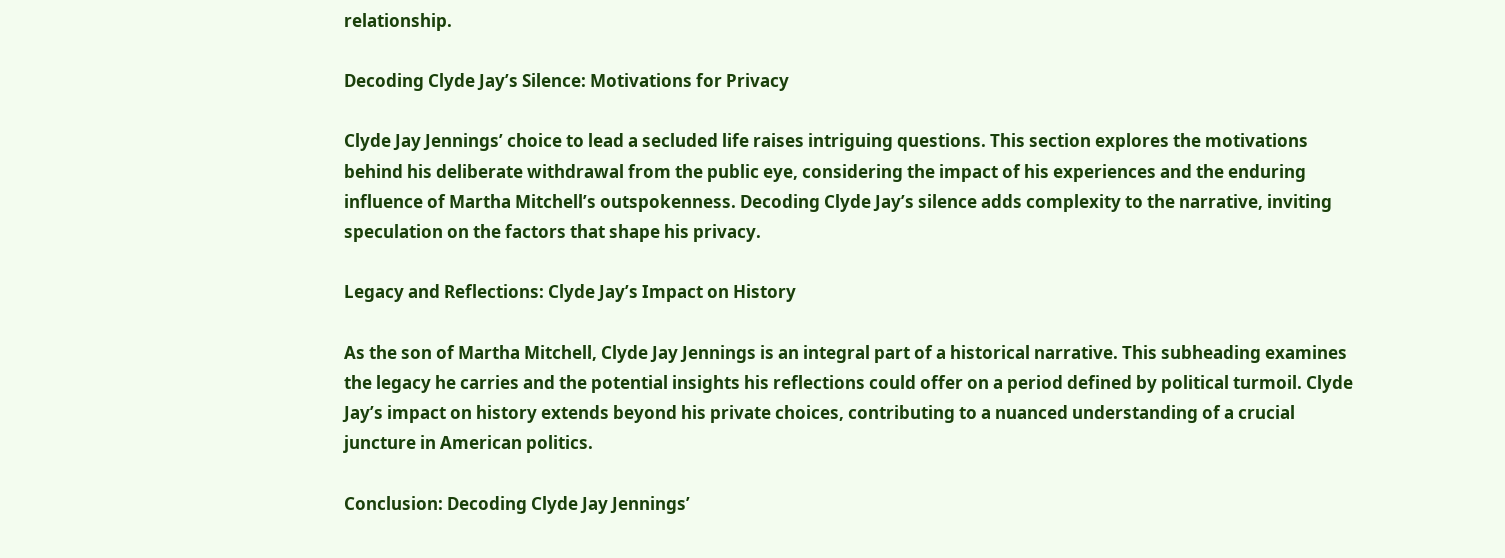relationship.

Decoding Clyde Jay’s Silence: Motivations for Privacy

Clyde Jay Jennings’ choice to lead a secluded life raises intriguing questions. This section explores the motivations behind his deliberate withdrawal from the public eye, considering the impact of his experiences and the enduring influence of Martha Mitchell’s outspokenness. Decoding Clyde Jay’s silence adds complexity to the narrative, inviting speculation on the factors that shape his privacy.

Legacy and Reflections: Clyde Jay’s Impact on History

As the son of Martha Mitchell, Clyde Jay Jennings is an integral part of a historical narrative. This subheading examines the legacy he carries and the potential insights his reflections could offer on a period defined by political turmoil. Clyde Jay’s impact on history extends beyond his private choices, contributing to a nuanced understanding of a crucial juncture in American politics.

Conclusion: Decoding Clyde Jay Jennings’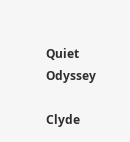Quiet Odyssey

Clyde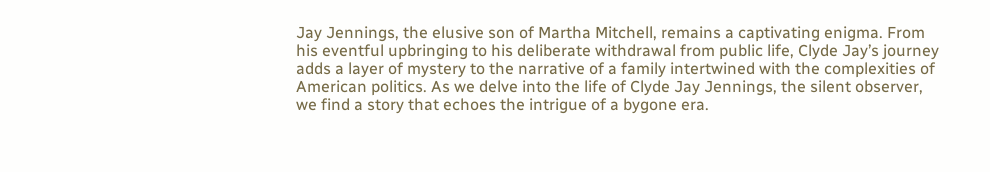Jay Jennings, the elusive son of Martha Mitchell, remains a captivating enigma. From his eventful upbringing to his deliberate withdrawal from public life, Clyde Jay’s journey adds a layer of mystery to the narrative of a family intertwined with the complexities of American politics. As we delve into the life of Clyde Jay Jennings, the silent observer, we find a story that echoes the intrigue of a bygone era.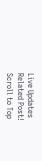Live Updates
Related Post!
Scroll to Top